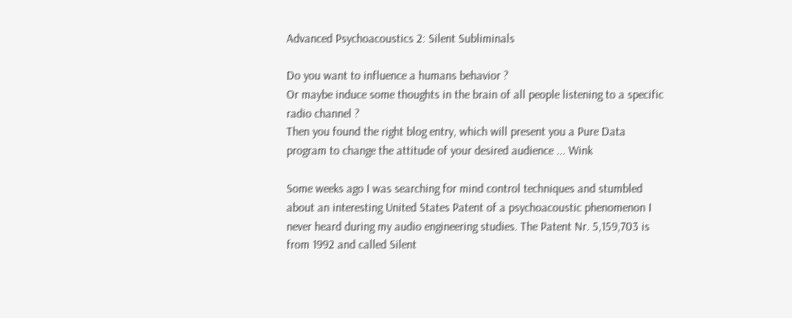Advanced Psychoacoustics 2: Silent Subliminals

Do you want to influence a humans behavior ?
Or maybe induce some thoughts in the brain of all people listening to a specific radio channel ?
Then you found the right blog entry, which will present you a Pure Data program to change the attitude of your desired audience ... Wink

Some weeks ago I was searching for mind control techniques and stumbled about an interesting United States Patent of a psychoacoustic phenomenon I never heard during my audio engineering studies. The Patent Nr. 5,159,703 is from 1992 and called Silent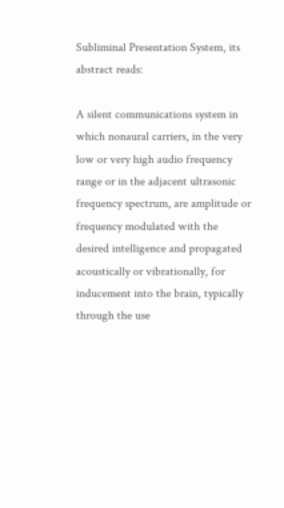Subliminal Presentation System, its abstract reads:

A silent communications system in which nonaural carriers, in the very low or very high audio frequency range or in the adjacent ultrasonic frequency spectrum, are amplitude or frequency modulated with the desired intelligence and propagated acoustically or vibrationally, for inducement into the brain, typically through the use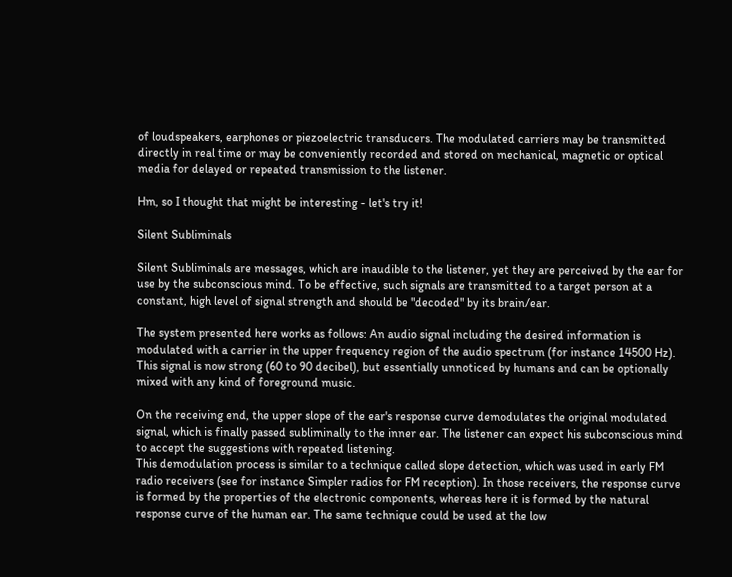of loudspeakers, earphones or piezoelectric transducers. The modulated carriers may be transmitted directly in real time or may be conveniently recorded and stored on mechanical, magnetic or optical media for delayed or repeated transmission to the listener.

Hm, so I thought that might be interesting - let's try it!

Silent Subliminals

Silent Subliminals are messages, which are inaudible to the listener, yet they are perceived by the ear for use by the subconscious mind. To be effective, such signals are transmitted to a target person at a constant, high level of signal strength and should be "decoded" by its brain/ear.

The system presented here works as follows: An audio signal including the desired information is modulated with a carrier in the upper frequency region of the audio spectrum (for instance 14500 Hz). This signal is now strong (60 to 90 decibel), but essentially unnoticed by humans and can be optionally mixed with any kind of foreground music.

On the receiving end, the upper slope of the ear's response curve demodulates the original modulated signal, which is finally passed subliminally to the inner ear. The listener can expect his subconscious mind to accept the suggestions with repeated listening.
This demodulation process is similar to a technique called slope detection, which was used in early FM radio receivers (see for instance Simpler radios for FM reception). In those receivers, the response curve is formed by the properties of the electronic components, whereas here it is formed by the natural response curve of the human ear. The same technique could be used at the low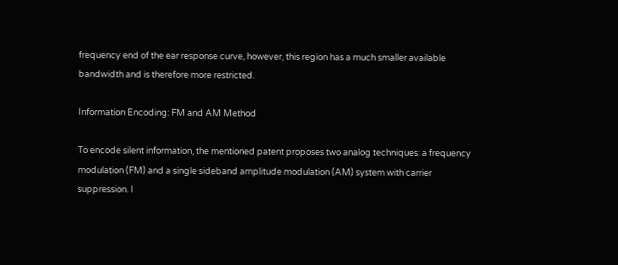frequency end of the ear response curve, however, this region has a much smaller available bandwidth and is therefore more restricted.

Information Encoding: FM and AM Method

To encode silent information, the mentioned patent proposes two analog techniques: a frequency modulation (FM) and a single sideband amplitude modulation (AM) system with carrier suppression. I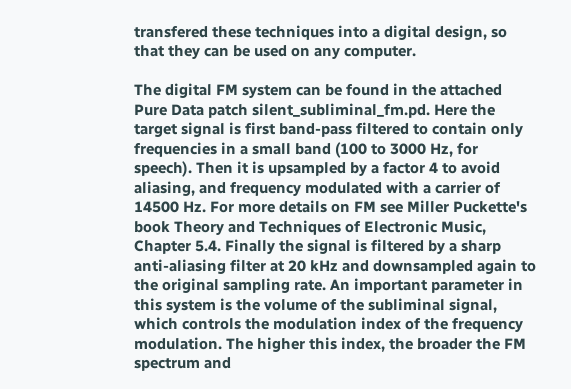transfered these techniques into a digital design, so that they can be used on any computer.

The digital FM system can be found in the attached Pure Data patch silent_subliminal_fm.pd. Here the target signal is first band-pass filtered to contain only frequencies in a small band (100 to 3000 Hz, for speech). Then it is upsampled by a factor 4 to avoid aliasing, and frequency modulated with a carrier of 14500 Hz. For more details on FM see Miller Puckette's book Theory and Techniques of Electronic Music, Chapter 5.4. Finally the signal is filtered by a sharp anti-aliasing filter at 20 kHz and downsampled again to the original sampling rate. An important parameter in this system is the volume of the subliminal signal, which controls the modulation index of the frequency modulation. The higher this index, the broader the FM spectrum and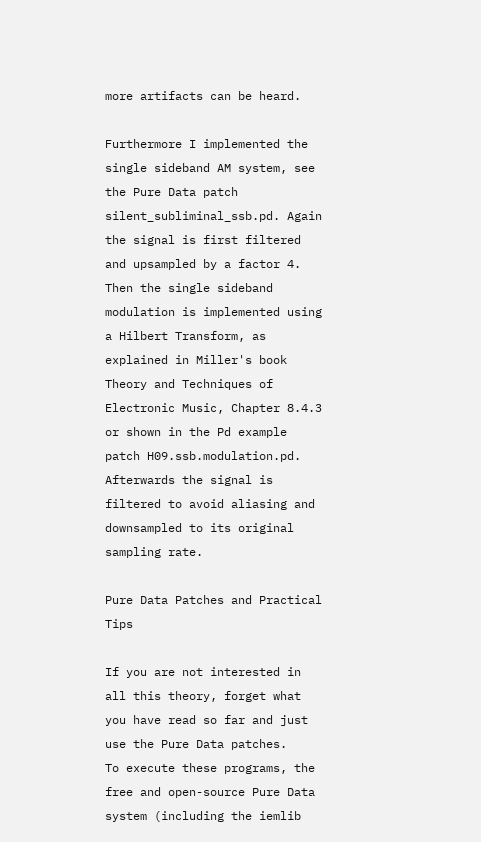more artifacts can be heard.

Furthermore I implemented the single sideband AM system, see the Pure Data patch silent_subliminal_ssb.pd. Again the signal is first filtered and upsampled by a factor 4. Then the single sideband modulation is implemented using a Hilbert Transform, as explained in Miller's book Theory and Techniques of Electronic Music, Chapter 8.4.3 or shown in the Pd example patch H09.ssb.modulation.pd. Afterwards the signal is filtered to avoid aliasing and downsampled to its original sampling rate.

Pure Data Patches and Practical Tips

If you are not interested in all this theory, forget what you have read so far and just use the Pure Data patches.
To execute these programs, the free and open-source Pure Data system (including the iemlib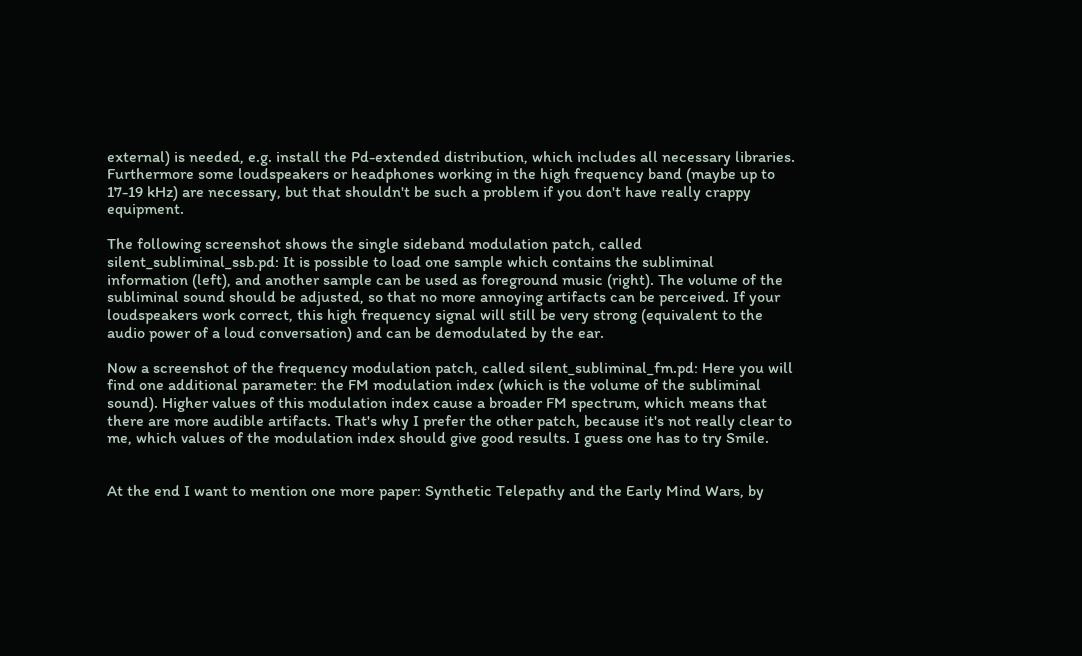external) is needed, e.g. install the Pd-extended distribution, which includes all necessary libraries. Furthermore some loudspeakers or headphones working in the high frequency band (maybe up to 17-19 kHz) are necessary, but that shouldn't be such a problem if you don't have really crappy equipment.

The following screenshot shows the single sideband modulation patch, called silent_subliminal_ssb.pd: It is possible to load one sample which contains the subliminal information (left), and another sample can be used as foreground music (right). The volume of the subliminal sound should be adjusted, so that no more annoying artifacts can be perceived. If your loudspeakers work correct, this high frequency signal will still be very strong (equivalent to the audio power of a loud conversation) and can be demodulated by the ear.

Now a screenshot of the frequency modulation patch, called silent_subliminal_fm.pd: Here you will find one additional parameter: the FM modulation index (which is the volume of the subliminal sound). Higher values of this modulation index cause a broader FM spectrum, which means that there are more audible artifacts. That's why I prefer the other patch, because it's not really clear to me, which values of the modulation index should give good results. I guess one has to try Smile.


At the end I want to mention one more paper: Synthetic Telepathy and the Early Mind Wars, by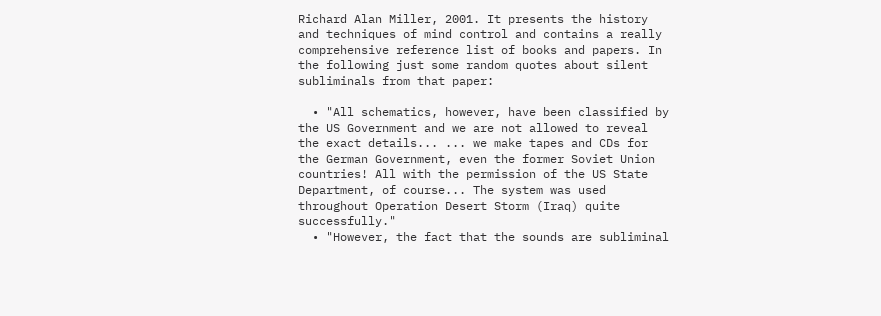Richard Alan Miller, 2001. It presents the history and techniques of mind control and contains a really comprehensive reference list of books and papers. In the following just some random quotes about silent subliminals from that paper:

  • "All schematics, however, have been classified by the US Government and we are not allowed to reveal the exact details... ... we make tapes and CDs for the German Government, even the former Soviet Union countries! All with the permission of the US State Department, of course... The system was used throughout Operation Desert Storm (Iraq) quite successfully."
  • "However, the fact that the sounds are subliminal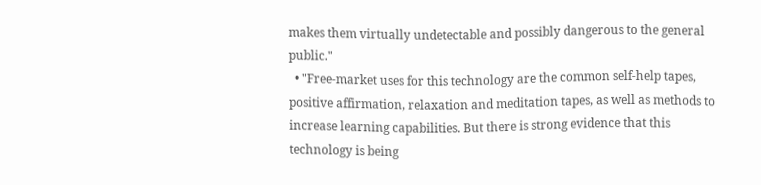makes them virtually undetectable and possibly dangerous to the general public."
  • "Free-market uses for this technology are the common self-help tapes, positive affirmation, relaxation and meditation tapes, as well as methods to increase learning capabilities. But there is strong evidence that this technology is being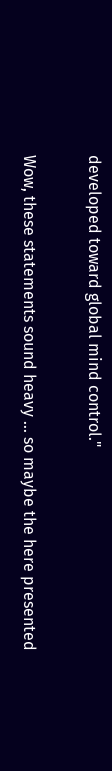developed toward global mind control."

Wow, these statements sound heavy ... so maybe the here presented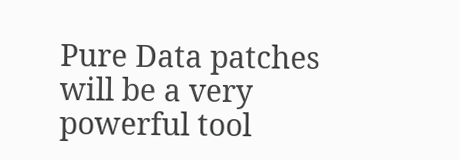Pure Data patches will be a very powerful tool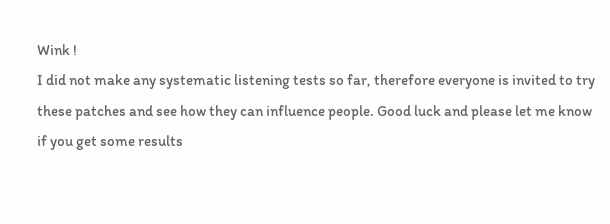Wink !
I did not make any systematic listening tests so far, therefore everyone is invited to try these patches and see how they can influence people. Good luck and please let me know if you get some results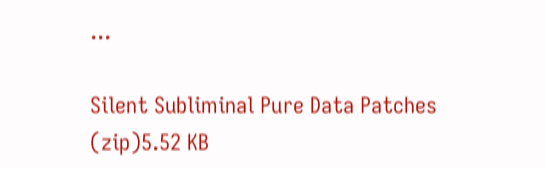...

Silent Subliminal Pure Data Patches (zip)5.52 KB